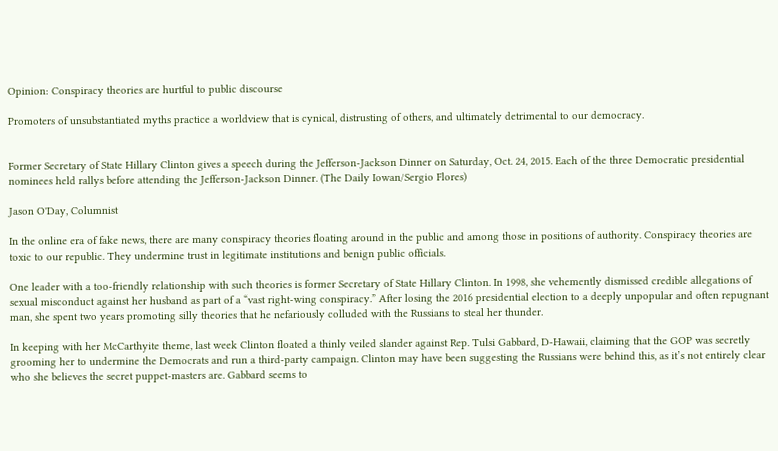Opinion: Conspiracy theories are hurtful to public discourse

Promoters of unsubstantiated myths practice a worldview that is cynical, distrusting of others, and ultimately detrimental to our democracy.


Former Secretary of State Hillary Clinton gives a speech during the Jefferson-Jackson Dinner on Saturday, Oct. 24, 2015. Each of the three Democratic presidential nominees held rallys before attending the Jefferson-Jackson Dinner. (The Daily Iowan/Sergio Flores)

Jason O'Day, Columnist

In the online era of fake news, there are many conspiracy theories floating around in the public and among those in positions of authority. Conspiracy theories are toxic to our republic. They undermine trust in legitimate institutions and benign public officials.

One leader with a too-friendly relationship with such theories is former Secretary of State Hillary Clinton. In 1998, she vehemently dismissed credible allegations of sexual misconduct against her husband as part of a “vast right-wing conspiracy.” After losing the 2016 presidential election to a deeply unpopular and often repugnant man, she spent two years promoting silly theories that he nefariously colluded with the Russians to steal her thunder.

In keeping with her McCarthyite theme, last week Clinton floated a thinly veiled slander against Rep. Tulsi Gabbard, D-Hawaii, claiming that the GOP was secretly grooming her to undermine the Democrats and run a third-party campaign. Clinton may have been suggesting the Russians were behind this, as it’s not entirely clear who she believes the secret puppet-masters are. Gabbard seems to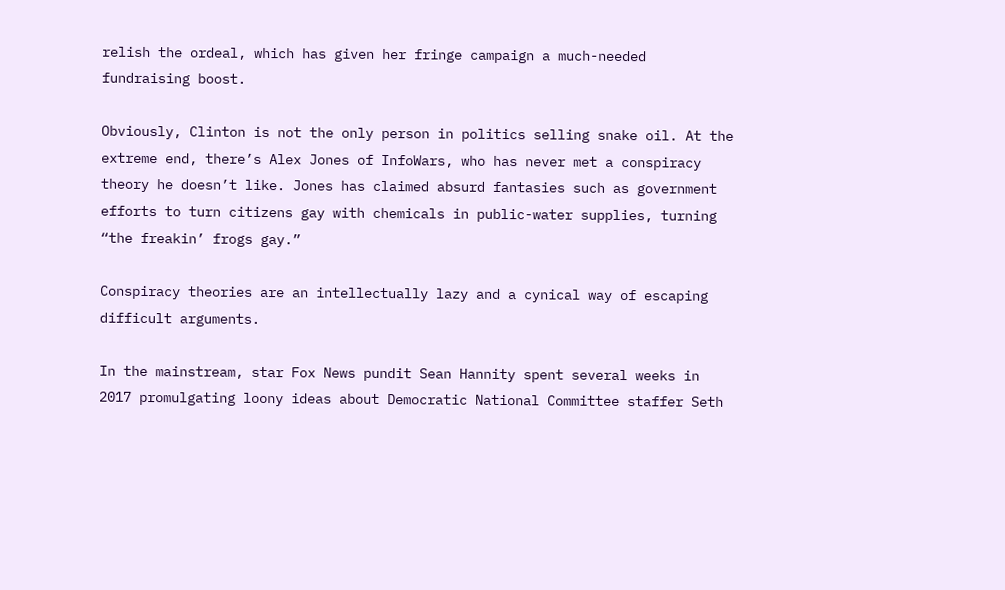relish the ordeal, which has given her fringe campaign a much-needed fundraising boost.

Obviously, Clinton is not the only person in politics selling snake oil. At the extreme end, there’s Alex Jones of InfoWars, who has never met a conspiracy theory he doesn’t like. Jones has claimed absurd fantasies such as government efforts to turn citizens gay with chemicals in public-water supplies, turning “the freakin’ frogs gay.”

Conspiracy theories are an intellectually lazy and a cynical way of escaping difficult arguments.

In the mainstream, star Fox News pundit Sean Hannity spent several weeks in 2017 promulgating loony ideas about Democratic National Committee staffer Seth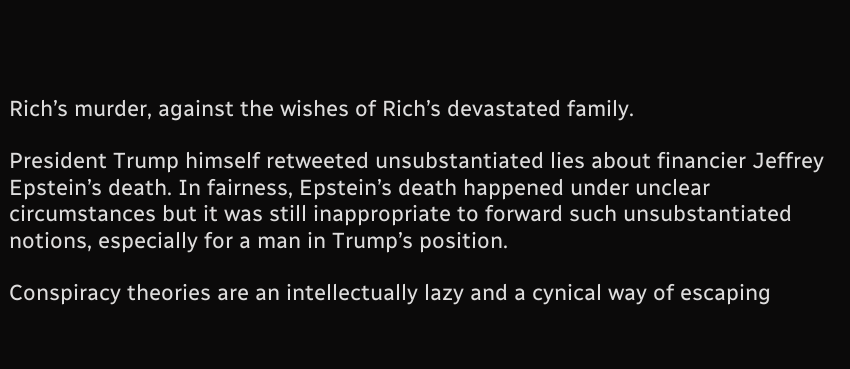Rich’s murder, against the wishes of Rich’s devastated family.

President Trump himself retweeted unsubstantiated lies about financier Jeffrey Epstein’s death. In fairness, Epstein’s death happened under unclear circumstances but it was still inappropriate to forward such unsubstantiated notions, especially for a man in Trump’s position.

Conspiracy theories are an intellectually lazy and a cynical way of escaping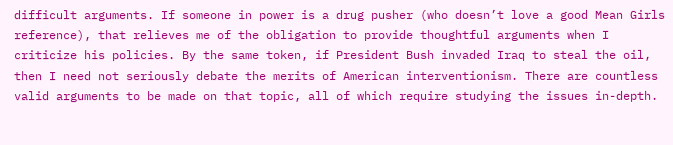difficult arguments. If someone in power is a drug pusher (who doesn’t love a good Mean Girls reference), that relieves me of the obligation to provide thoughtful arguments when I criticize his policies. By the same token, if President Bush invaded Iraq to steal the oil, then I need not seriously debate the merits of American interventionism. There are countless valid arguments to be made on that topic, all of which require studying the issues in-depth.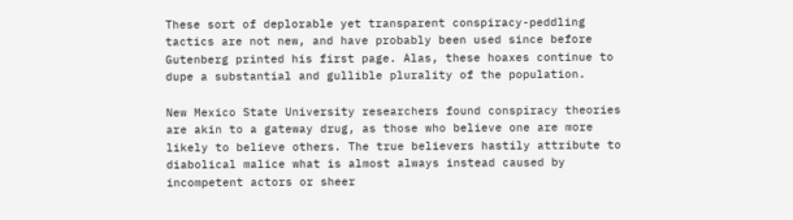These sort of deplorable yet transparent conspiracy-peddling tactics are not new, and have probably been used since before Gutenberg printed his first page. Alas, these hoaxes continue to dupe a substantial and gullible plurality of the population.

New Mexico State University researchers found conspiracy theories are akin to a gateway drug, as those who believe one are more likely to believe others. The true believers hastily attribute to diabolical malice what is almost always instead caused by incompetent actors or sheer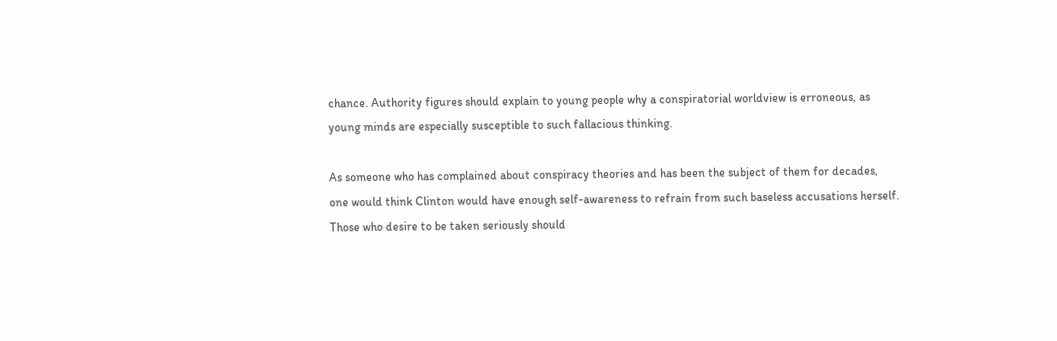chance. Authority figures should explain to young people why a conspiratorial worldview is erroneous, as young minds are especially susceptible to such fallacious thinking.

As someone who has complained about conspiracy theories and has been the subject of them for decades, one would think Clinton would have enough self-awareness to refrain from such baseless accusations herself. Those who desire to be taken seriously should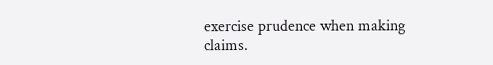exercise prudence when making claims.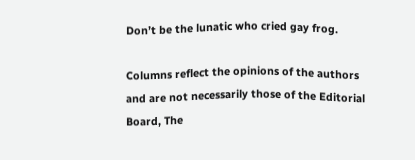Don’t be the lunatic who cried gay frog.

Columns reflect the opinions of the authors and are not necessarily those of the Editorial Board, The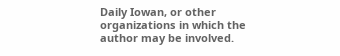Daily Iowan, or other organizations in which the author may be involved.